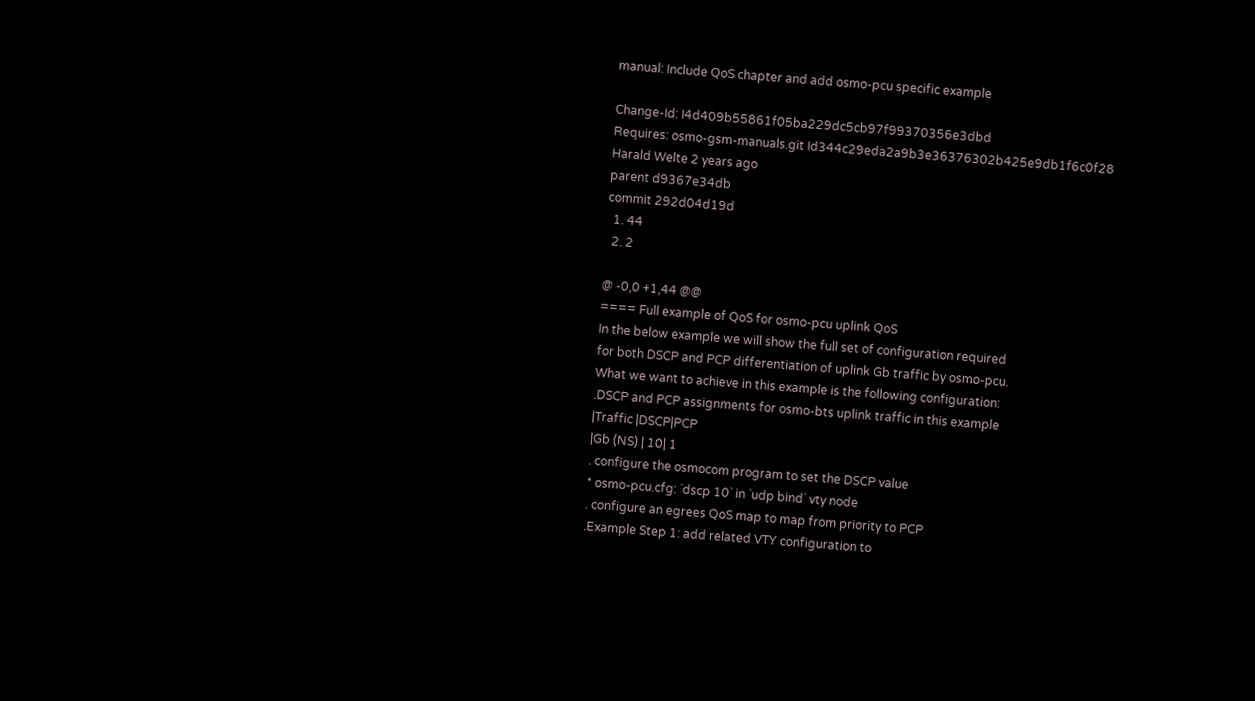manual: Include QoS chapter and add osmo-pcu specific example

Change-Id: I4d409b55861f05ba229dc5cb97f99370356e3dbd
Requires: osmo-gsm-manuals.git Id344c29eda2a9b3e36376302b425e9db1f6c0f28
Harald Welte 2 years ago
parent d9367e34db
commit 292d04d19d
  1. 44
  2. 2

@ -0,0 +1,44 @@
==== Full example of QoS for osmo-pcu uplink QoS
In the below example we will show the full set of configuration required
for both DSCP and PCP differentiation of uplink Gb traffic by osmo-pcu.
What we want to achieve in this example is the following configuration:
.DSCP and PCP assignments for osmo-bts uplink traffic in this example
|Traffic |DSCP|PCP
|Gb (NS) | 10| 1
. configure the osmocom program to set the DSCP value
* osmo-pcu.cfg: `dscp 10` in `udp bind` vty node
. configure an egrees QoS map to map from priority to PCP
.Example Step 1: add related VTY configuration to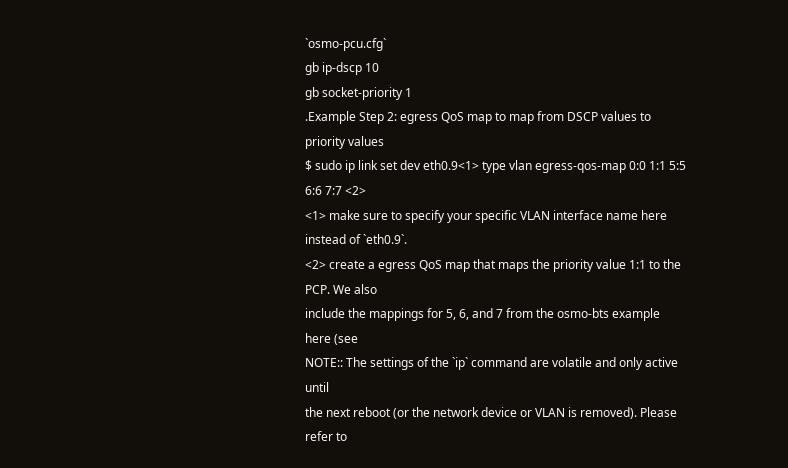`osmo-pcu.cfg`
gb ip-dscp 10
gb socket-priority 1
.Example Step 2: egress QoS map to map from DSCP values to priority values
$ sudo ip link set dev eth0.9<1> type vlan egress-qos-map 0:0 1:1 5:5 6:6 7:7 <2>
<1> make sure to specify your specific VLAN interface name here instead of `eth0.9`.
<2> create a egress QoS map that maps the priority value 1:1 to the PCP. We also
include the mappings for 5, 6, and 7 from the osmo-bts example here (see
NOTE:: The settings of the `ip` command are volatile and only active until
the next reboot (or the network device or VLAN is removed). Please refer to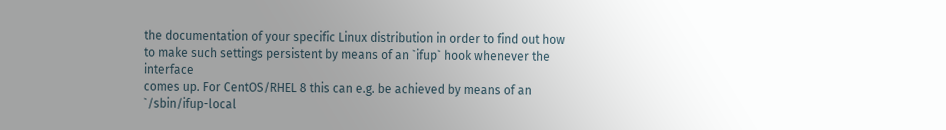the documentation of your specific Linux distribution in order to find out how
to make such settings persistent by means of an `ifup` hook whenever the interface
comes up. For CentOS/RHEL 8 this can e.g. be achieved by means of an `/sbin/ifup-local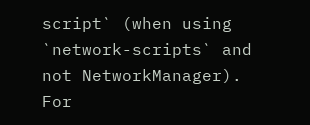script` (when using `network-scripts` and not NetworkManager). For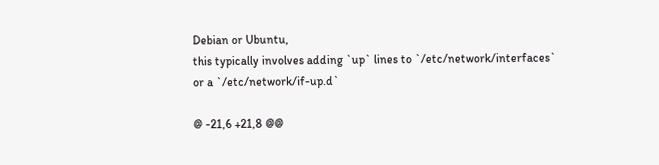Debian or Ubuntu,
this typically involves adding `up` lines to `/etc/network/interfaces` or a `/etc/network/if-up.d`

@ -21,6 +21,8 @@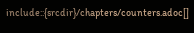include::{srcdir}/chapters/counters.adoc[]